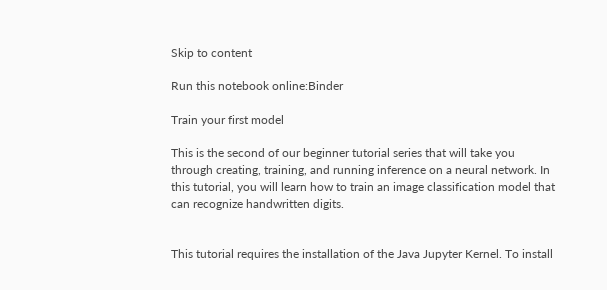Skip to content

Run this notebook online:Binder

Train your first model

This is the second of our beginner tutorial series that will take you through creating, training, and running inference on a neural network. In this tutorial, you will learn how to train an image classification model that can recognize handwritten digits.


This tutorial requires the installation of the Java Jupyter Kernel. To install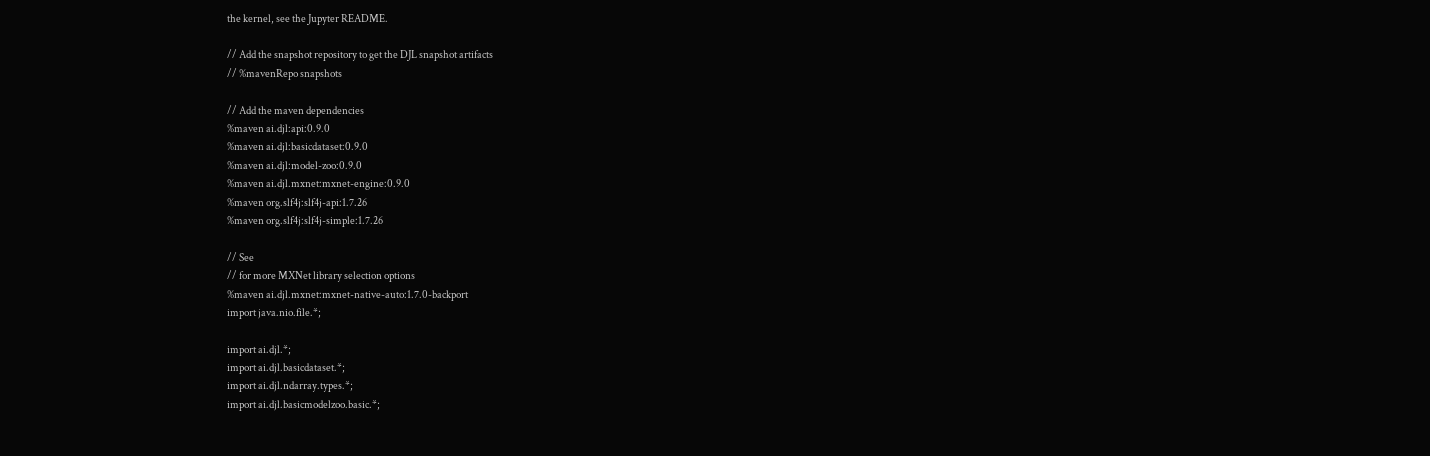the kernel, see the Jupyter README.

// Add the snapshot repository to get the DJL snapshot artifacts
// %mavenRepo snapshots

// Add the maven dependencies
%maven ai.djl:api:0.9.0
%maven ai.djl:basicdataset:0.9.0
%maven ai.djl:model-zoo:0.9.0
%maven ai.djl.mxnet:mxnet-engine:0.9.0
%maven org.slf4j:slf4j-api:1.7.26
%maven org.slf4j:slf4j-simple:1.7.26

// See
// for more MXNet library selection options
%maven ai.djl.mxnet:mxnet-native-auto:1.7.0-backport
import java.nio.file.*;

import ai.djl.*;
import ai.djl.basicdataset.*;
import ai.djl.ndarray.types.*;
import ai.djl.basicmodelzoo.basic.*;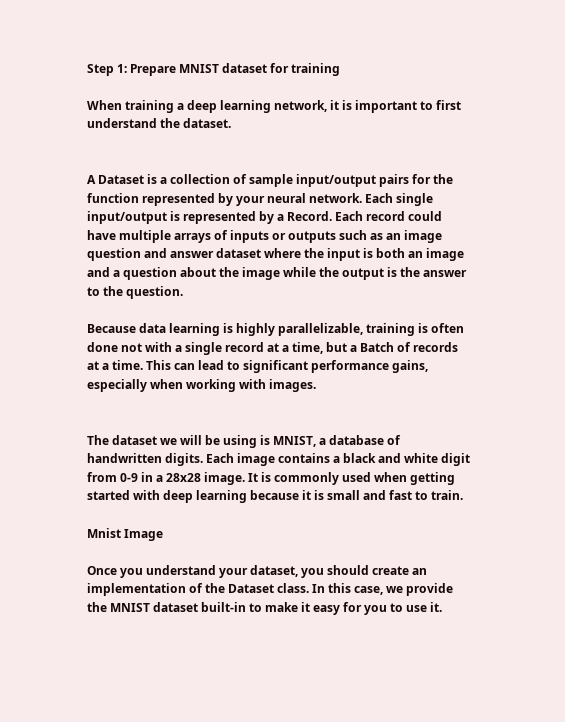Step 1: Prepare MNIST dataset for training

When training a deep learning network, it is important to first understand the dataset.


A Dataset is a collection of sample input/output pairs for the function represented by your neural network. Each single input/output is represented by a Record. Each record could have multiple arrays of inputs or outputs such as an image question and answer dataset where the input is both an image and a question about the image while the output is the answer to the question.

Because data learning is highly parallelizable, training is often done not with a single record at a time, but a Batch of records at a time. This can lead to significant performance gains, especially when working with images.


The dataset we will be using is MNIST, a database of handwritten digits. Each image contains a black and white digit from 0-9 in a 28x28 image. It is commonly used when getting started with deep learning because it is small and fast to train.

Mnist Image

Once you understand your dataset, you should create an implementation of the Dataset class. In this case, we provide the MNIST dataset built-in to make it easy for you to use it.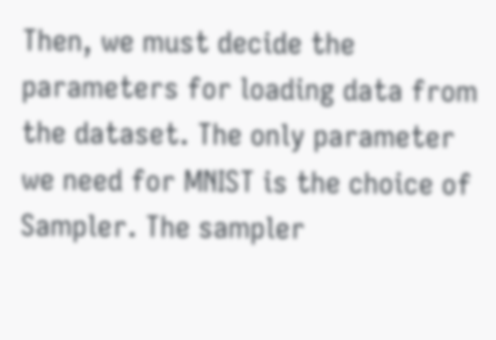Then, we must decide the parameters for loading data from the dataset. The only parameter we need for MNIST is the choice of Sampler. The sampler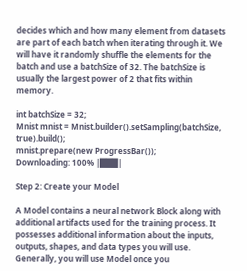decides which and how many element from datasets are part of each batch when iterating through it. We will have it randomly shuffle the elements for the batch and use a batchSize of 32. The batchSize is usually the largest power of 2 that fits within memory.

int batchSize = 32;
Mnist mnist = Mnist.builder().setSampling(batchSize, true).build();
mnist.prepare(new ProgressBar());
Downloading: 100% |███|

Step 2: Create your Model

A Model contains a neural network Block along with additional artifacts used for the training process. It possesses additional information about the inputs, outputs, shapes, and data types you will use. Generally, you will use Model once you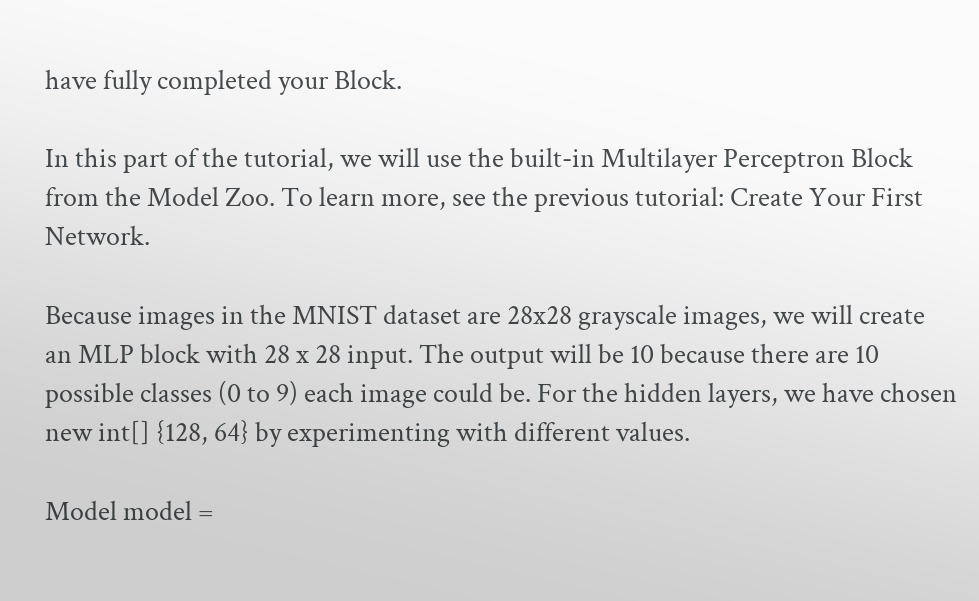have fully completed your Block.

In this part of the tutorial, we will use the built-in Multilayer Perceptron Block from the Model Zoo. To learn more, see the previous tutorial: Create Your First Network.

Because images in the MNIST dataset are 28x28 grayscale images, we will create an MLP block with 28 x 28 input. The output will be 10 because there are 10 possible classes (0 to 9) each image could be. For the hidden layers, we have chosen new int[] {128, 64} by experimenting with different values.

Model model =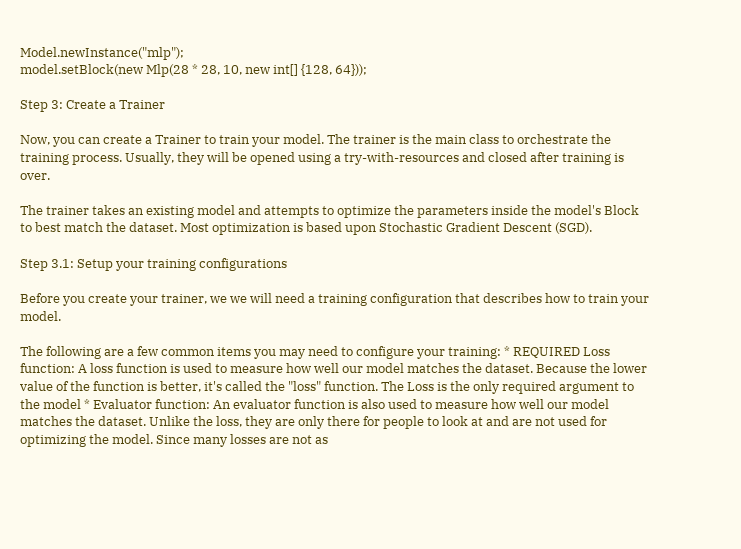Model.newInstance("mlp");
model.setBlock(new Mlp(28 * 28, 10, new int[] {128, 64}));

Step 3: Create a Trainer

Now, you can create a Trainer to train your model. The trainer is the main class to orchestrate the training process. Usually, they will be opened using a try-with-resources and closed after training is over.

The trainer takes an existing model and attempts to optimize the parameters inside the model's Block to best match the dataset. Most optimization is based upon Stochastic Gradient Descent (SGD).

Step 3.1: Setup your training configurations

Before you create your trainer, we we will need a training configuration that describes how to train your model.

The following are a few common items you may need to configure your training: * REQUIRED Loss function: A loss function is used to measure how well our model matches the dataset. Because the lower value of the function is better, it's called the "loss" function. The Loss is the only required argument to the model * Evaluator function: An evaluator function is also used to measure how well our model matches the dataset. Unlike the loss, they are only there for people to look at and are not used for optimizing the model. Since many losses are not as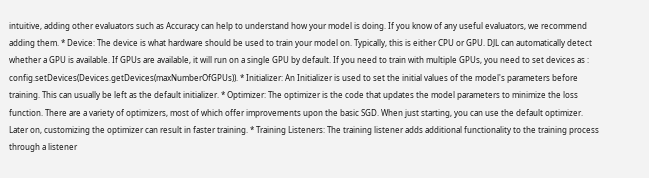intuitive, adding other evaluators such as Accuracy can help to understand how your model is doing. If you know of any useful evaluators, we recommend adding them. * Device: The device is what hardware should be used to train your model on. Typically, this is either CPU or GPU. DJL can automatically detect whether a GPU is available. If GPUs are available, it will run on a single GPU by default. If you need to train with multiple GPUs, you need to set devices as : config.setDevices(Devices.getDevices(maxNumberOfGPUs)). * Initializer: An Initializer is used to set the initial values of the model's parameters before training. This can usually be left as the default initializer. * Optimizer: The optimizer is the code that updates the model parameters to minimize the loss function. There are a variety of optimizers, most of which offer improvements upon the basic SGD. When just starting, you can use the default optimizer. Later on, customizing the optimizer can result in faster training. * Training Listeners: The training listener adds additional functionality to the training process through a listener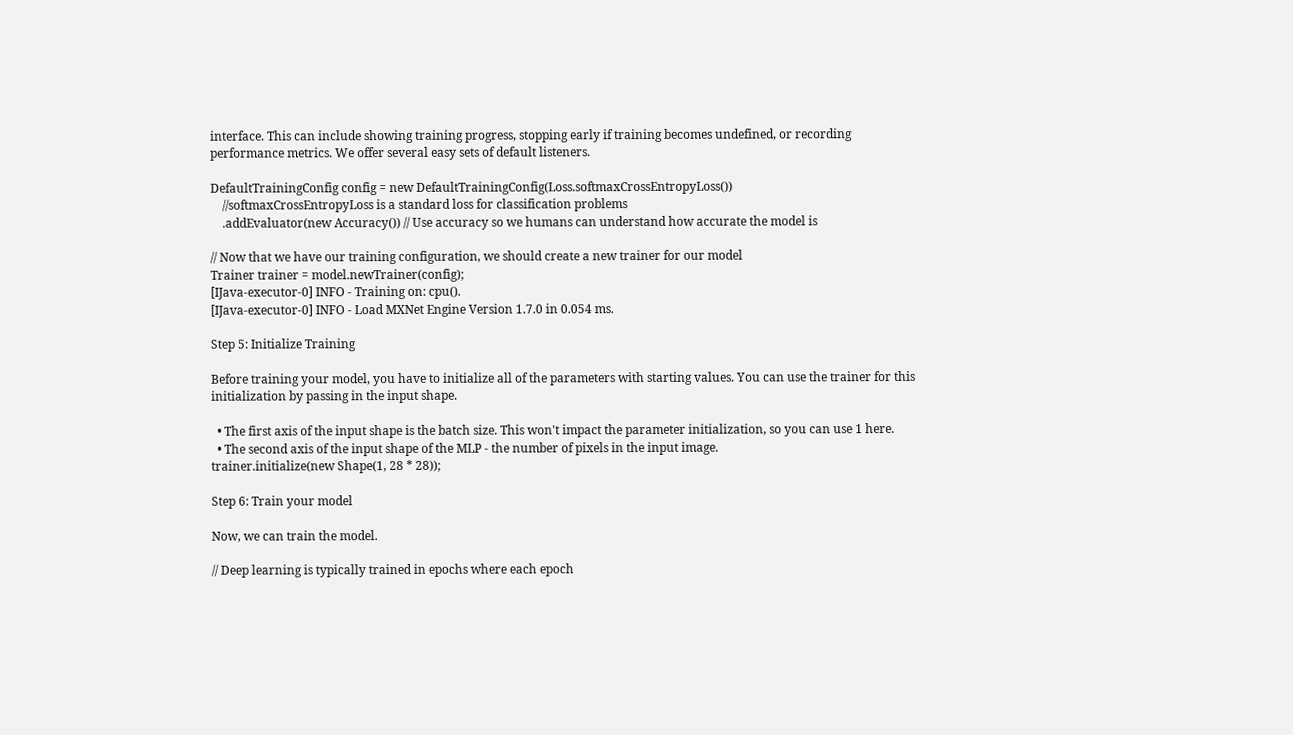interface. This can include showing training progress, stopping early if training becomes undefined, or recording performance metrics. We offer several easy sets of default listeners.

DefaultTrainingConfig config = new DefaultTrainingConfig(Loss.softmaxCrossEntropyLoss())
    //softmaxCrossEntropyLoss is a standard loss for classification problems
    .addEvaluator(new Accuracy()) // Use accuracy so we humans can understand how accurate the model is

// Now that we have our training configuration, we should create a new trainer for our model
Trainer trainer = model.newTrainer(config);
[IJava-executor-0] INFO - Training on: cpu().
[IJava-executor-0] INFO - Load MXNet Engine Version 1.7.0 in 0.054 ms.

Step 5: Initialize Training

Before training your model, you have to initialize all of the parameters with starting values. You can use the trainer for this initialization by passing in the input shape.

  • The first axis of the input shape is the batch size. This won't impact the parameter initialization, so you can use 1 here.
  • The second axis of the input shape of the MLP - the number of pixels in the input image.
trainer.initialize(new Shape(1, 28 * 28));

Step 6: Train your model

Now, we can train the model.

// Deep learning is typically trained in epochs where each epoch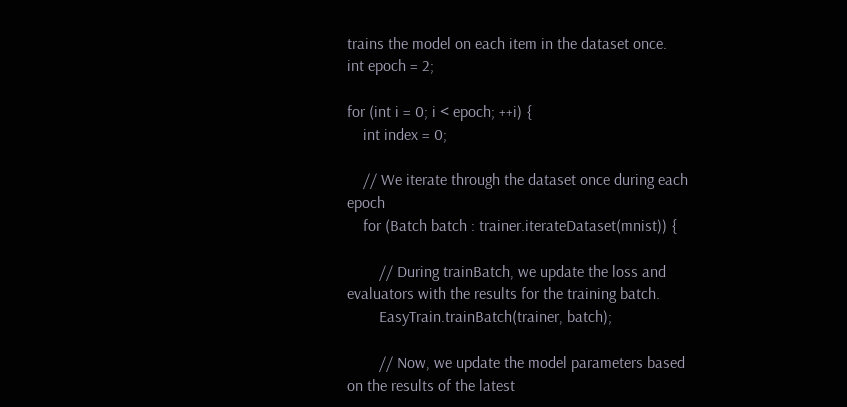trains the model on each item in the dataset once.
int epoch = 2;

for (int i = 0; i < epoch; ++i) {
    int index = 0;

    // We iterate through the dataset once during each epoch
    for (Batch batch : trainer.iterateDataset(mnist)) {

        // During trainBatch, we update the loss and evaluators with the results for the training batch.
        EasyTrain.trainBatch(trainer, batch);

        // Now, we update the model parameters based on the results of the latest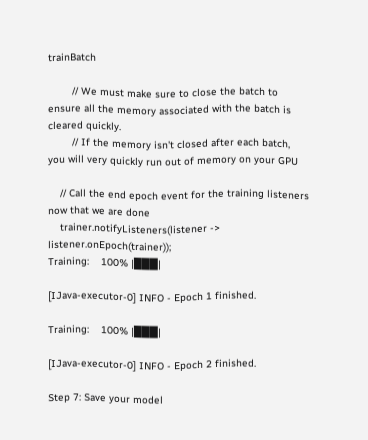trainBatch

        // We must make sure to close the batch to ensure all the memory associated with the batch is cleared quickly.
        // If the memory isn't closed after each batch, you will very quickly run out of memory on your GPU

    // Call the end epoch event for the training listeners now that we are done
    trainer.notifyListeners(listener -> listener.onEpoch(trainer));
Training:    100% |███|

[IJava-executor-0] INFO - Epoch 1 finished.

Training:    100% |███|

[IJava-executor-0] INFO - Epoch 2 finished.

Step 7: Save your model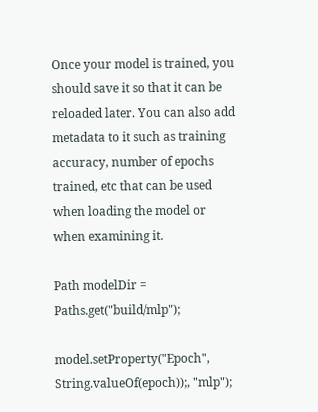Once your model is trained, you should save it so that it can be reloaded later. You can also add metadata to it such as training accuracy, number of epochs trained, etc that can be used when loading the model or when examining it.

Path modelDir = Paths.get("build/mlp");

model.setProperty("Epoch", String.valueOf(epoch));, "mlp");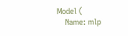Model (
    Name: mlp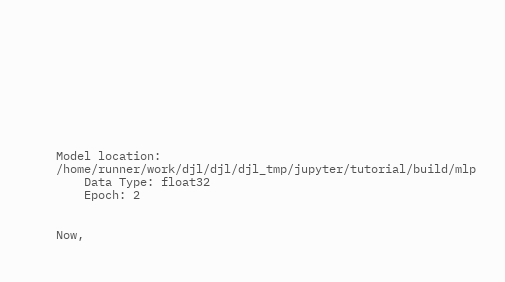Model location: /home/runner/work/djl/djl/djl_tmp/jupyter/tutorial/build/mlp
    Data Type: float32
    Epoch: 2


Now,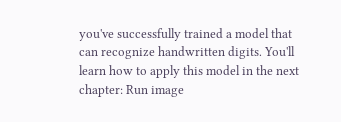you've successfully trained a model that can recognize handwritten digits. You'll learn how to apply this model in the next chapter: Run image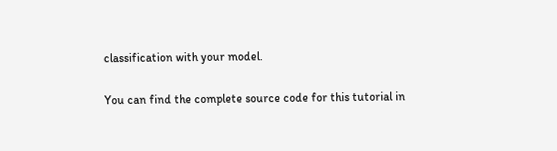classification with your model.

You can find the complete source code for this tutorial in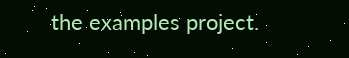the examples project.